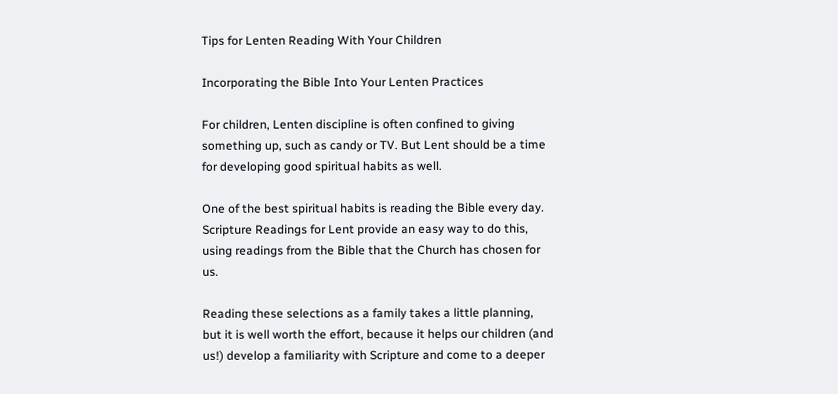Tips for Lenten Reading With Your Children

Incorporating the Bible Into Your Lenten Practices

For children, Lenten discipline is often confined to giving something up, such as candy or TV. But Lent should be a time for developing good spiritual habits as well.

One of the best spiritual habits is reading the Bible every day. Scripture Readings for Lent provide an easy way to do this, using readings from the Bible that the Church has chosen for us.

Reading these selections as a family takes a little planning, but it is well worth the effort, because it helps our children (and us!) develop a familiarity with Scripture and come to a deeper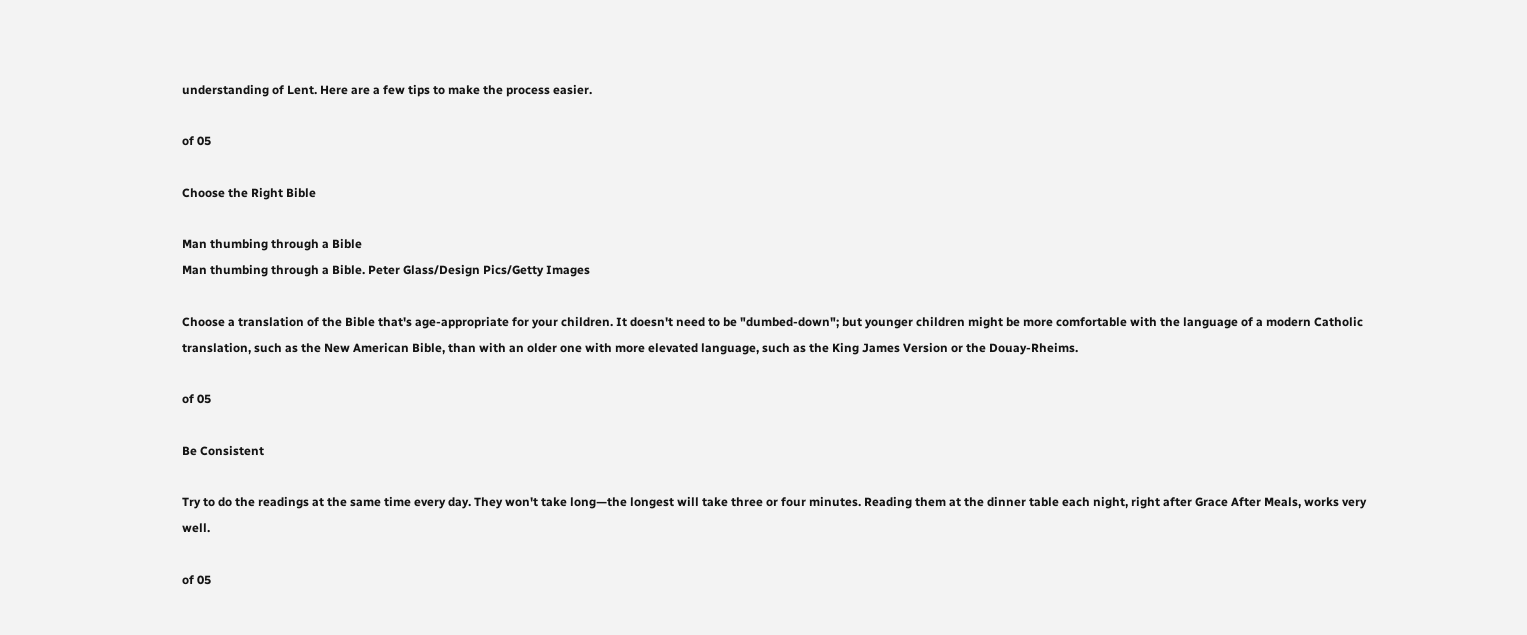understanding of Lent. Here are a few tips to make the process easier.

of 05

Choose the Right Bible

Man thumbing through a Bible
Man thumbing through a Bible. Peter Glass/Design Pics/Getty Images

Choose a translation of the Bible that's age-appropriate for your children. It doesn't need to be "dumbed-down"; but younger children might be more comfortable with the language of a modern Catholic translation, such as the New American Bible, than with an older one with more elevated language, such as the King James Version or the Douay-Rheims.

of 05

Be Consistent

Try to do the readings at the same time every day. They won't take long—the longest will take three or four minutes. Reading them at the dinner table each night, right after Grace After Meals, works very well.

of 05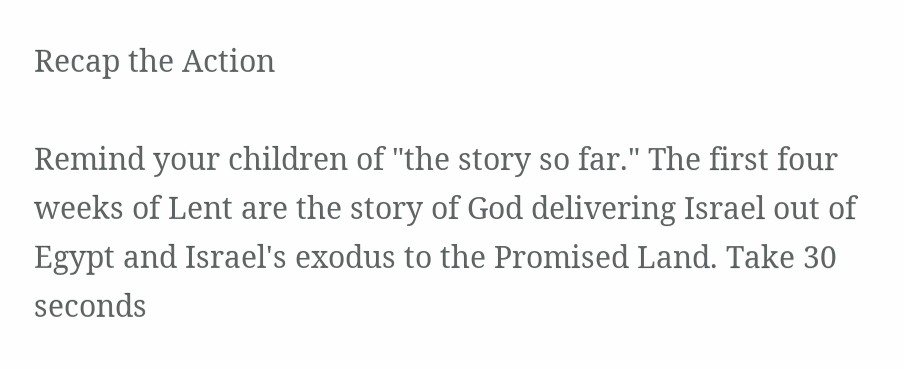Recap the Action

Remind your children of "the story so far." The first four weeks of Lent are the story of God delivering Israel out of Egypt and Israel's exodus to the Promised Land. Take 30 seconds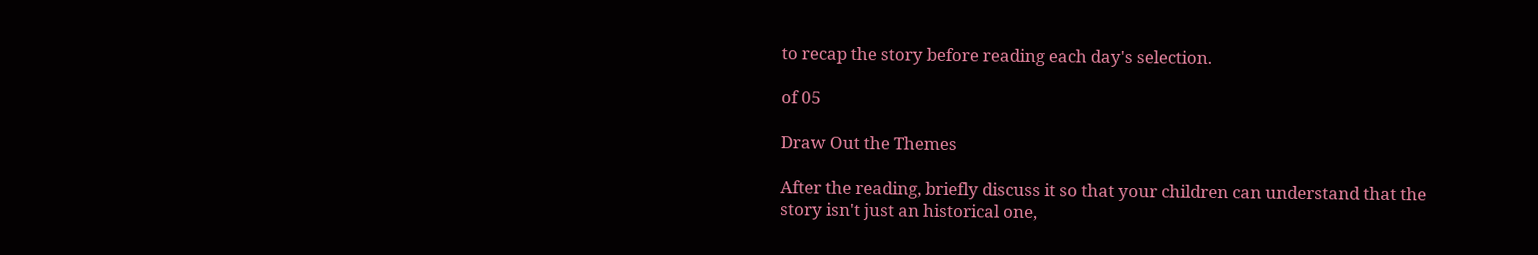to recap the story before reading each day's selection.

of 05

Draw Out the Themes

After the reading, briefly discuss it so that your children can understand that the story isn't just an historical one,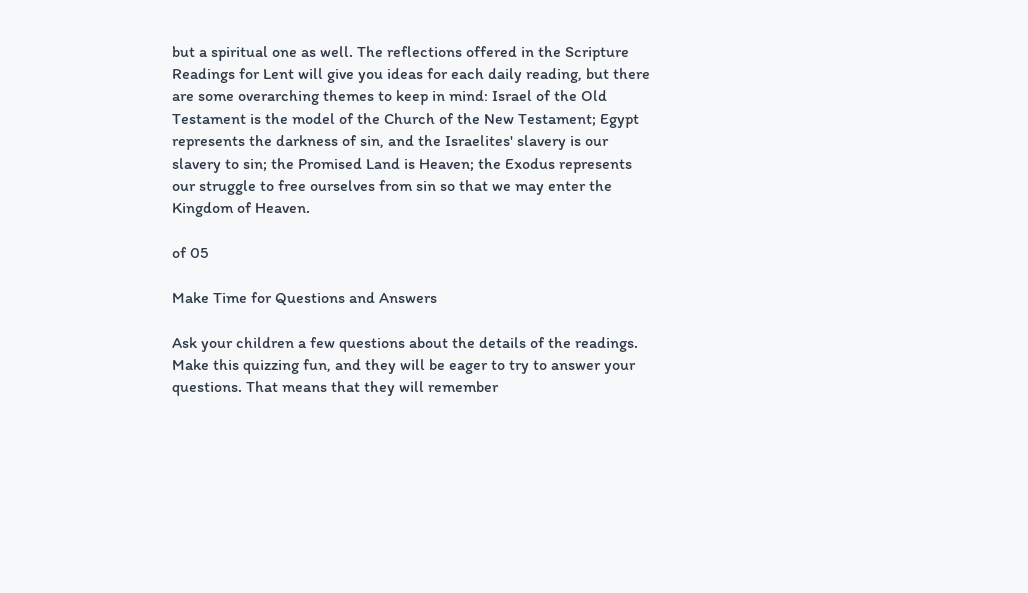but a spiritual one as well. The reflections offered in the Scripture Readings for Lent will give you ideas for each daily reading, but there are some overarching themes to keep in mind: Israel of the Old Testament is the model of the Church of the New Testament; Egypt represents the darkness of sin, and the Israelites' slavery is our slavery to sin; the Promised Land is Heaven; the Exodus represents our struggle to free ourselves from sin so that we may enter the Kingdom of Heaven.

of 05

Make Time for Questions and Answers

Ask your children a few questions about the details of the readings. Make this quizzing fun, and they will be eager to try to answer your questions. That means that they will remember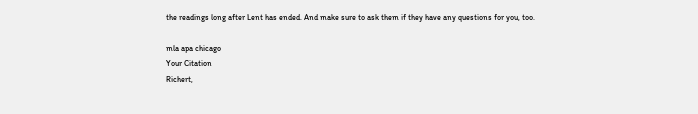the readings long after Lent has ended. And make sure to ask them if they have any questions for you, too.

mla apa chicago
Your Citation
Richert,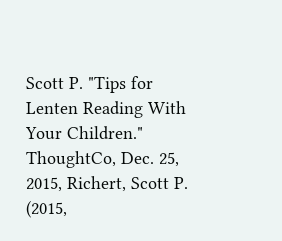Scott P. "Tips for Lenten Reading With Your Children." ThoughtCo, Dec. 25, 2015, Richert, Scott P. (2015,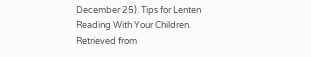December 25). Tips for Lenten Reading With Your Children. Retrieved from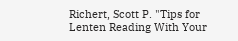Richert, Scott P. "Tips for Lenten Reading With Your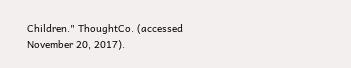Children." ThoughtCo. (accessed November 20, 2017).